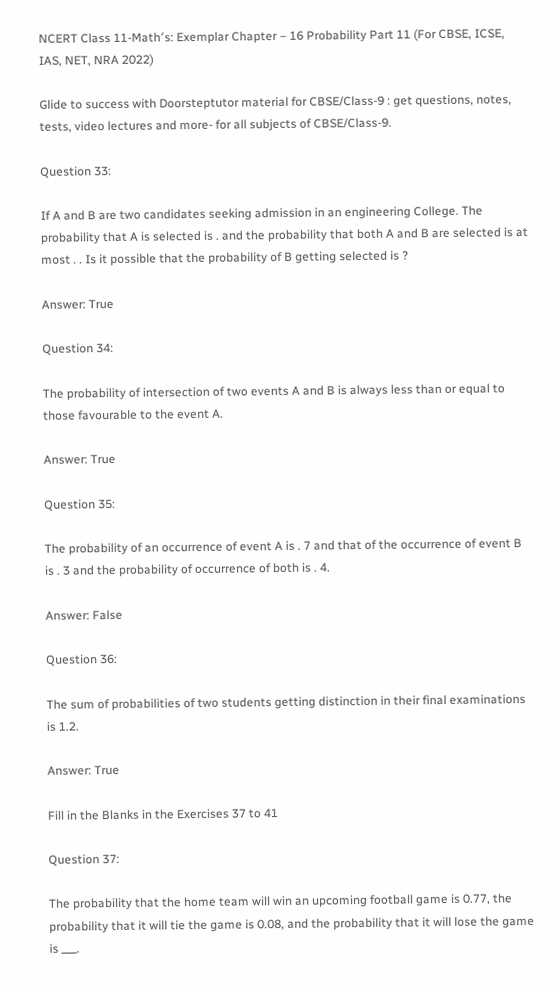NCERT Class 11-Math՚s: Exemplar Chapter – 16 Probability Part 11 (For CBSE, ICSE, IAS, NET, NRA 2022)

Glide to success with Doorsteptutor material for CBSE/Class-9 : get questions, notes, tests, video lectures and more- for all subjects of CBSE/Class-9.

Question 33:

If A and B are two candidates seeking admission in an engineering College. The probability that A is selected is . and the probability that both A and B are selected is at most . . Is it possible that the probability of B getting selected is ?

Answer: True

Question 34:

The probability of intersection of two events A and B is always less than or equal to those favourable to the event A.

Answer: True

Question 35:

The probability of an occurrence of event A is . 7 and that of the occurrence of event B is . 3 and the probability of occurrence of both is . 4.

Answer: False

Question 36:

The sum of probabilities of two students getting distinction in their final examinations is 1.2.

Answer: True

Fill in the Blanks in the Exercises 37 to 41

Question 37:

The probability that the home team will win an upcoming football game is 0.77, the probability that it will tie the game is 0.08, and the probability that it will lose the game is ___.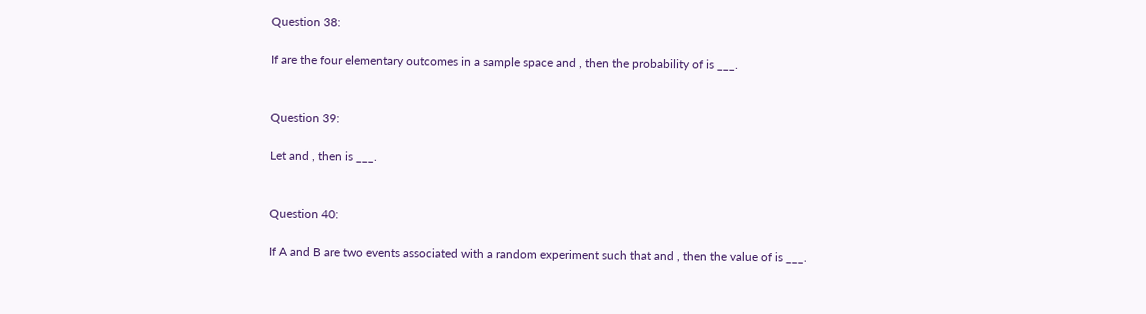Question 38:

If are the four elementary outcomes in a sample space and , then the probability of is ___.


Question 39:

Let and , then is ___.


Question 40:

If A and B are two events associated with a random experiment such that and , then the value of is ___.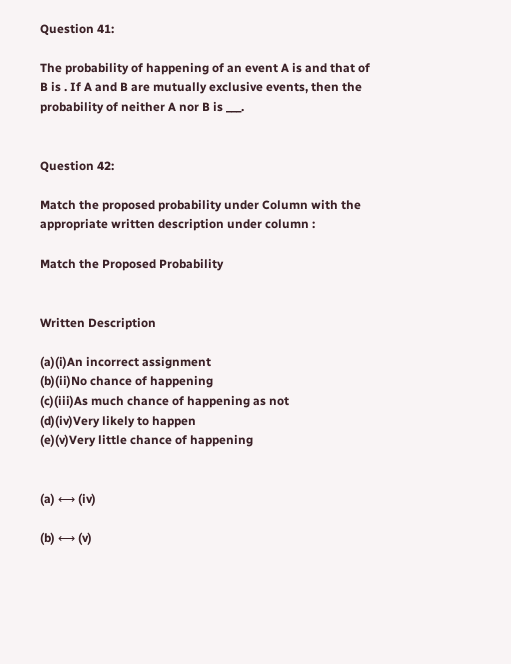Question 41:

The probability of happening of an event A is and that of B is . If A and B are mutually exclusive events, then the probability of neither A nor B is ___.


Question 42:

Match the proposed probability under Column with the appropriate written description under column :

Match the Proposed Probability


Written Description

(a)(i)An incorrect assignment
(b)(ii)No chance of happening
(c)(iii)As much chance of happening as not
(d)(iv)Very likely to happen
(e)(v)Very little chance of happening


(a) ⟷ (iv)

(b) ⟷ (v)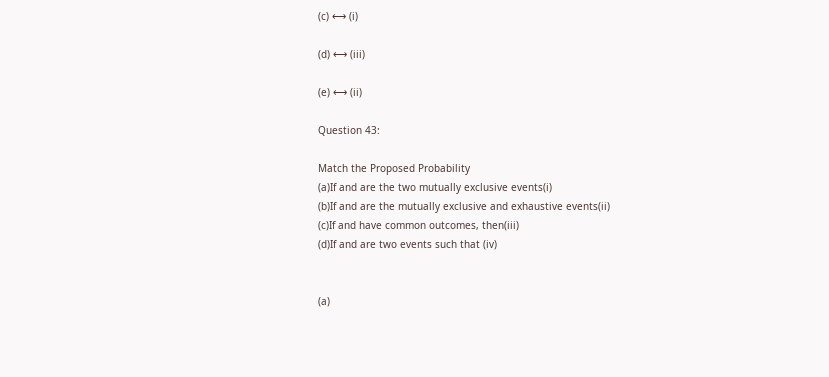(c) ⟷ (i)

(d) ⟷ (iii)

(e) ⟷ (ii)

Question 43:

Match the Proposed Probability
(a)If and are the two mutually exclusive events(i)
(b)If and are the mutually exclusive and exhaustive events(ii)
(c)If and have common outcomes, then(iii)
(d)If and are two events such that (iv)


(a)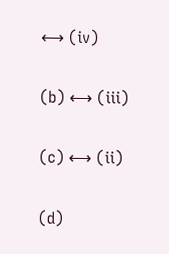⟷ (iv)

(b) ⟷ (iii)

(c) ⟷ (ii)

(d)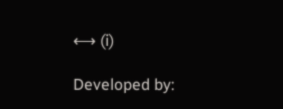⟷ (i)

Developed by: